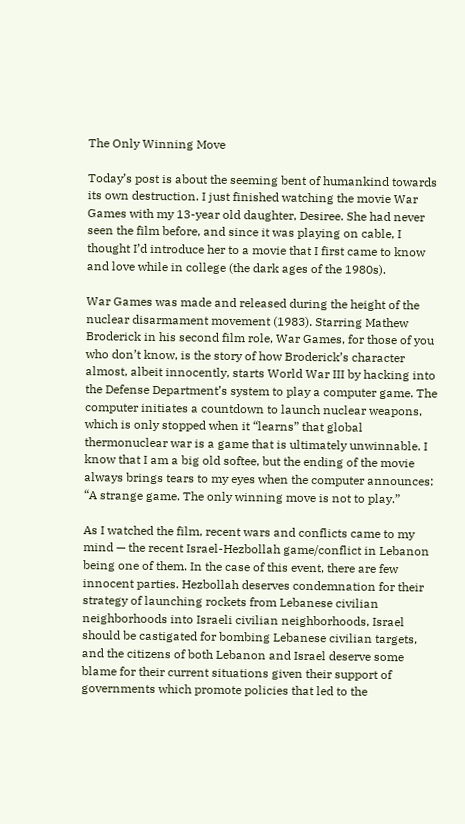The Only Winning Move

Today’s post is about the seeming bent of humankind towards its own destruction. I just finished watching the movie War Games with my 13-year old daughter, Desiree. She had never seen the film before, and since it was playing on cable, I thought I’d introduce her to a movie that I first came to know and love while in college (the dark ages of the 1980s).

War Games was made and released during the height of the nuclear disarmament movement (1983). Starring Mathew Broderick in his second film role, War Games, for those of you who don’t know, is the story of how Broderick’s character almost, albeit innocently, starts World War III by hacking into the Defense Department’s system to play a computer game. The computer initiates a countdown to launch nuclear weapons, which is only stopped when it “learns” that global thermonuclear war is a game that is ultimately unwinnable. I know that I am a big old softee, but the ending of the movie always brings tears to my eyes when the computer announces: “A strange game. The only winning move is not to play.”

As I watched the film, recent wars and conflicts came to my mind — the recent Israel-Hezbollah game/conflict in Lebanon being one of them. In the case of this event, there are few innocent parties. Hezbollah deserves condemnation for their strategy of launching rockets from Lebanese civilian neighborhoods into Israeli civilian neighborhoods, Israel should be castigated for bombing Lebanese civilian targets, and the citizens of both Lebanon and Israel deserve some blame for their current situations given their support of governments which promote policies that led to the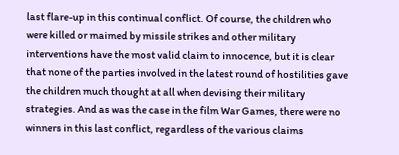last flare-up in this continual conflict. Of course, the children who were killed or maimed by missile strikes and other military interventions have the most valid claim to innocence, but it is clear that none of the parties involved in the latest round of hostilities gave the children much thought at all when devising their military strategies. And as was the case in the film War Games, there were no winners in this last conflict, regardless of the various claims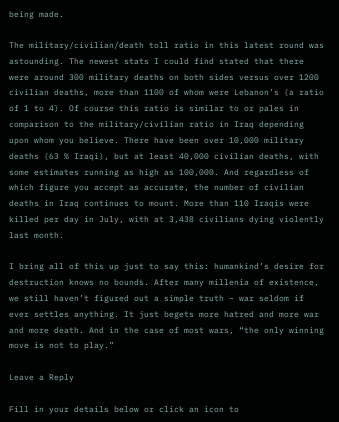being made.

The military/civilian/death toll ratio in this latest round was astounding. The newest stats I could find stated that there were around 300 military deaths on both sides versus over 1200 civilian deaths, more than 1100 of whom were Lebanon’s (a ratio of 1 to 4). Of course this ratio is similar to or pales in comparison to the military/civilian ratio in Iraq depending upon whom you believe. There have been over 10,000 military deaths (63 % Iraqi), but at least 40,000 civilian deaths, with some estimates running as high as 100,000. And regardless of which figure you accept as accurate, the number of civilian deaths in Iraq continues to mount. More than 110 Iraqis were killed per day in July, with at 3,438 civilians dying violently last month.

I bring all of this up just to say this: humankind’s desire for destruction knows no bounds. After many millenia of existence, we still haven’t figured out a simple truth – war seldom if ever settles anything. It just begets more hatred and more war and more death. And in the case of most wars, “the only winning move is not to play.”

Leave a Reply

Fill in your details below or click an icon to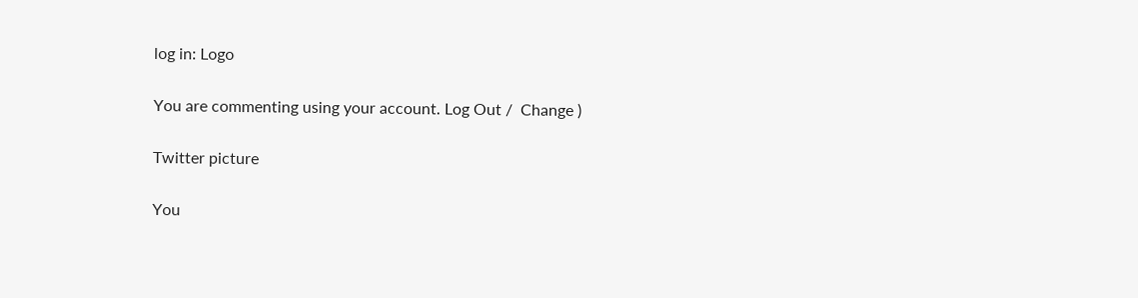log in: Logo

You are commenting using your account. Log Out /  Change )

Twitter picture

You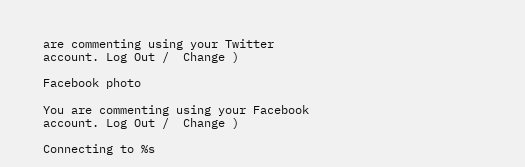are commenting using your Twitter account. Log Out /  Change )

Facebook photo

You are commenting using your Facebook account. Log Out /  Change )

Connecting to %s